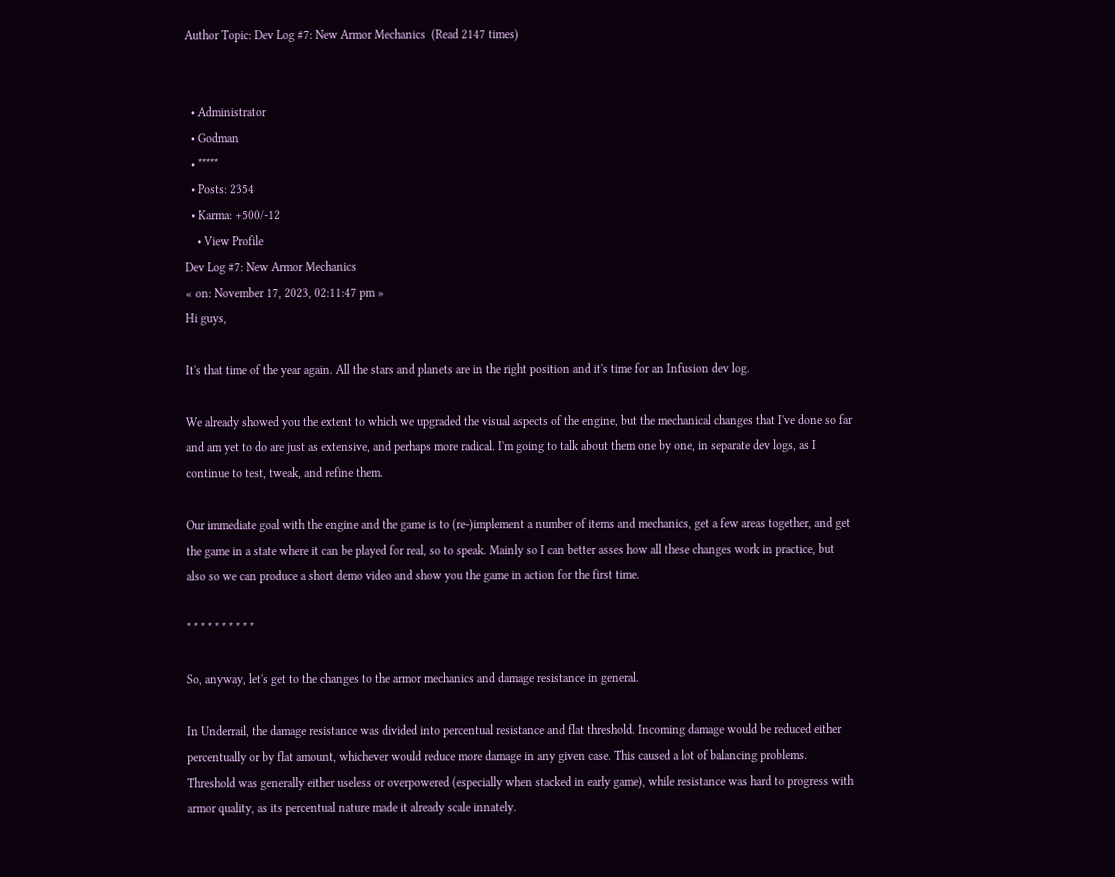Author Topic: Dev Log #7: New Armor Mechanics  (Read 2147 times)


  • Administrator
  • Godman
  • *****
  • Posts: 2354
  • Karma: +500/-12
    • View Profile
Dev Log #7: New Armor Mechanics
« on: November 17, 2023, 02:11:47 pm »
Hi guys,

It's that time of the year again. All the stars and planets are in the right position and it's time for an Infusion dev log.

We already showed you the extent to which we upgraded the visual aspects of the engine, but the mechanical changes that I've done so far and am yet to do are just as extensive, and perhaps more radical. I'm going to talk about them one by one, in separate dev logs, as I continue to test, tweak, and refine them.

Our immediate goal with the engine and the game is to (re-)implement a number of items and mechanics, get a few areas together, and get the game in a state where it can be played for real, so to speak. Mainly so I can better asses how all these changes work in practice, but also so we can produce a short demo video and show you the game in action for the first time.

* * * * * * * * * *

So, anyway, let's get to the changes to the armor mechanics and damage resistance in general.

In Underrail, the damage resistance was divided into percentual resistance and flat threshold. Incoming damage would be reduced either percentually or by flat amount, whichever would reduce more damage in any given case. This caused a lot of balancing problems. Threshold was generally either useless or overpowered (especially when stacked in early game), while resistance was hard to progress with armor quality, as its percentual nature made it already scale innately.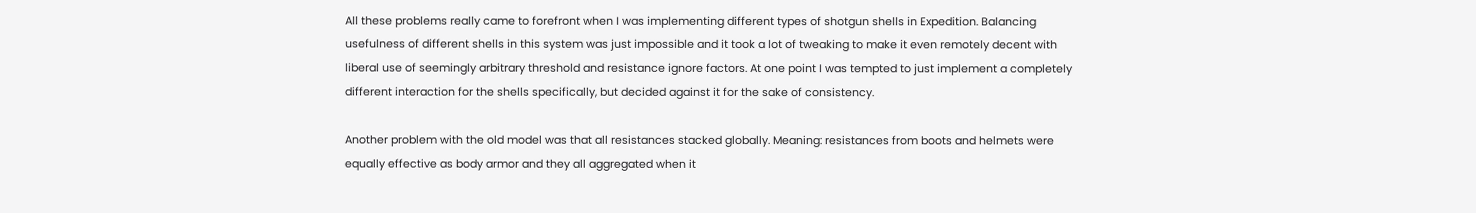All these problems really came to forefront when I was implementing different types of shotgun shells in Expedition. Balancing usefulness of different shells in this system was just impossible and it took a lot of tweaking to make it even remotely decent with liberal use of seemingly arbitrary threshold and resistance ignore factors. At one point I was tempted to just implement a completely different interaction for the shells specifically, but decided against it for the sake of consistency.

Another problem with the old model was that all resistances stacked globally. Meaning: resistances from boots and helmets were equally effective as body armor and they all aggregated when it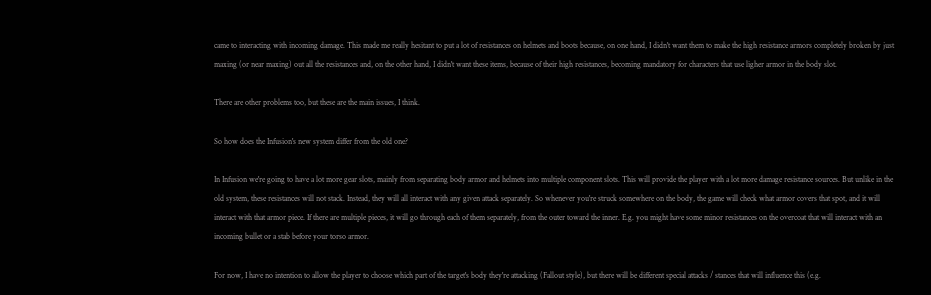came to interacting with incoming damage. This made me really hesitant to put a lot of resistances on helmets and boots because, on one hand, I didn't want them to make the high resistance armors completely broken by just maxing (or near maxing) out all the resistances and, on the other hand, I didn't want these items, because of their high resistances, becoming mandatory for characters that use ligher armor in the body slot.

There are other problems too, but these are the main issues, I think.

So how does the Infusion's new system differ from the old one?

In Infusion we're going to have a lot more gear slots, mainly from separating body armor and helmets into multiple component slots. This will provide the player with a lot more damage resistance sources. But unlike in the old system, these resistances will not stack. Instead, they will all interact with any given attack separately. So whenever you're struck somewhere on the body, the game will check what armor covers that spot, and it will interact with that armor piece. If there are multiple pieces, it will go through each of them separately, from the outer toward the inner. E.g. you might have some minor resistances on the overcoat that will interact with an incoming bullet or a stab before your torso armor.

For now, I have no intention to allow the player to choose which part of the target's body they're attacking (Fallout style), but there will be different special attacks / stances that will influence this (e.g.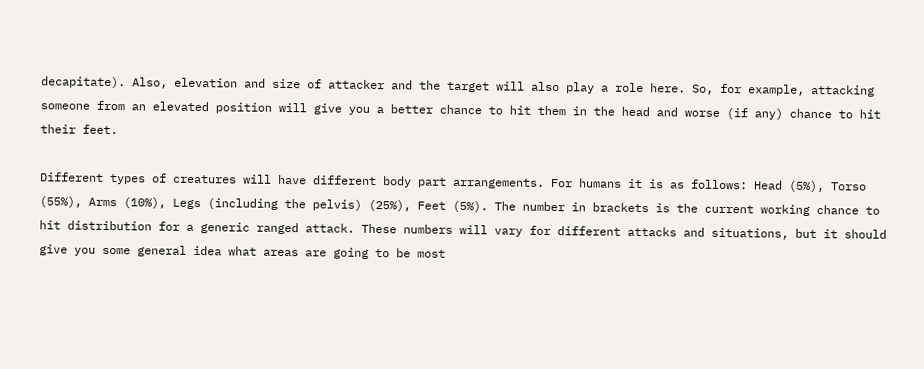decapitate). Also, elevation and size of attacker and the target will also play a role here. So, for example, attacking someone from an elevated position will give you a better chance to hit them in the head and worse (if any) chance to hit their feet.

Different types of creatures will have different body part arrangements. For humans it is as follows: Head (5%), Torso (55%), Arms (10%), Legs (including the pelvis) (25%), Feet (5%). The number in brackets is the current working chance to hit distribution for a generic ranged attack. These numbers will vary for different attacks and situations, but it should give you some general idea what areas are going to be most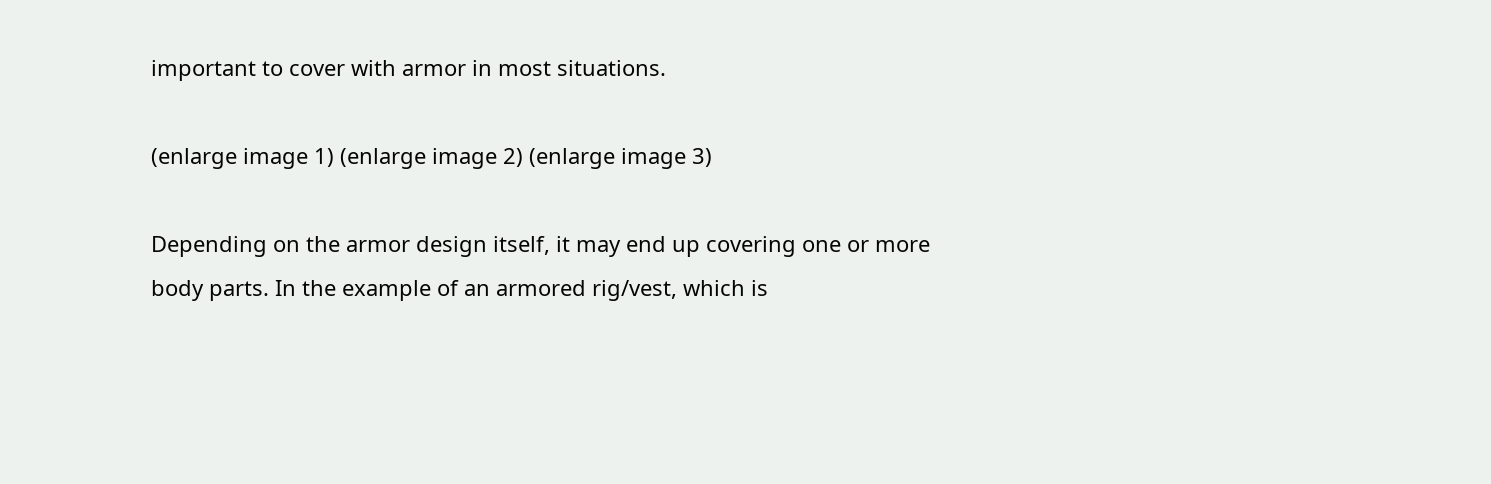important to cover with armor in most situations.

(enlarge image 1) (enlarge image 2) (enlarge image 3)

Depending on the armor design itself, it may end up covering one or more body parts. In the example of an armored rig/vest, which is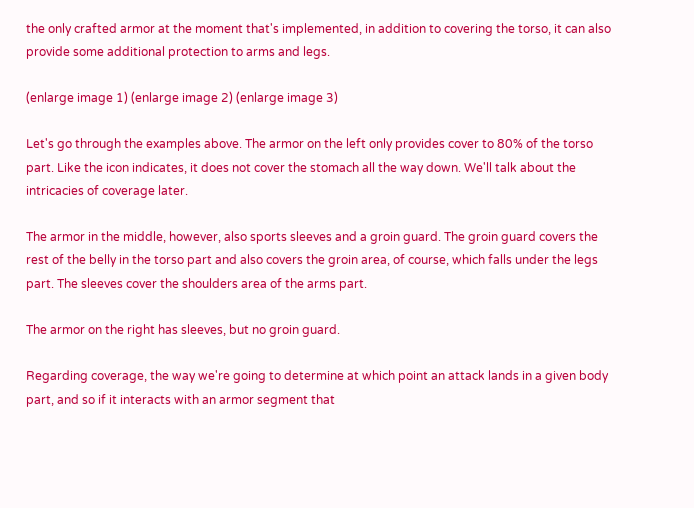the only crafted armor at the moment that's implemented, in addition to covering the torso, it can also provide some additional protection to arms and legs.

(enlarge image 1) (enlarge image 2) (enlarge image 3)

Let's go through the examples above. The armor on the left only provides cover to 80% of the torso part. Like the icon indicates, it does not cover the stomach all the way down. We'll talk about the intricacies of coverage later.

The armor in the middle, however, also sports sleeves and a groin guard. The groin guard covers the rest of the belly in the torso part and also covers the groin area, of course, which falls under the legs part. The sleeves cover the shoulders area of the arms part.

The armor on the right has sleeves, but no groin guard.

Regarding coverage, the way we're going to determine at which point an attack lands in a given body part, and so if it interacts with an armor segment that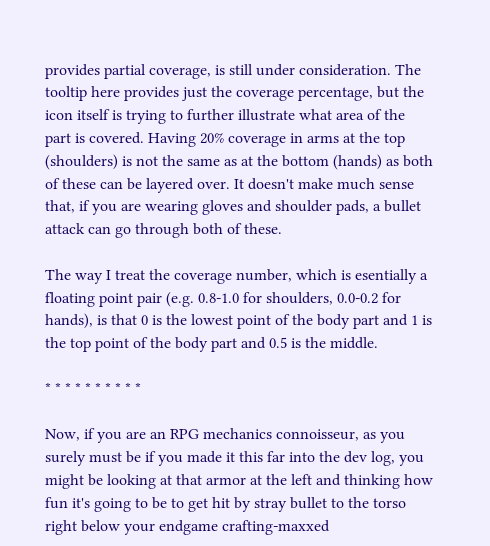provides partial coverage, is still under consideration. The tooltip here provides just the coverage percentage, but the icon itself is trying to further illustrate what area of the part is covered. Having 20% coverage in arms at the top (shoulders) is not the same as at the bottom (hands) as both of these can be layered over. It doesn't make much sense that, if you are wearing gloves and shoulder pads, a bullet attack can go through both of these.

The way I treat the coverage number, which is esentially a floating point pair (e.g. 0.8-1.0 for shoulders, 0.0-0.2 for hands), is that 0 is the lowest point of the body part and 1 is the top point of the body part and 0.5 is the middle.

* * * * * * * * * *

Now, if you are an RPG mechanics connoisseur, as you surely must be if you made it this far into the dev log, you might be looking at that armor at the left and thinking how fun it's going to be to get hit by stray bullet to the torso right below your endgame crafting-maxxed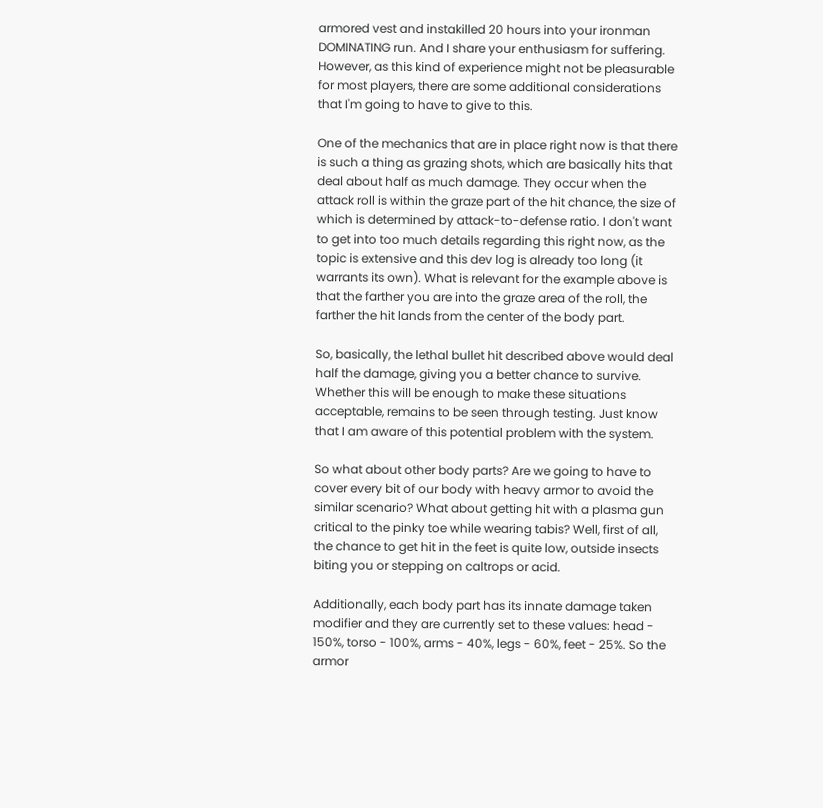armored vest and instakilled 20 hours into your ironman DOMINATING run. And I share your enthusiasm for suffering. However, as this kind of experience might not be pleasurable for most players, there are some additional considerations that I'm going to have to give to this.

One of the mechanics that are in place right now is that there is such a thing as grazing shots, which are basically hits that deal about half as much damage. They occur when the attack roll is within the graze part of the hit chance, the size of which is determined by attack-to-defense ratio. I don't want to get into too much details regarding this right now, as the topic is extensive and this dev log is already too long (it warrants its own). What is relevant for the example above is that the farther you are into the graze area of the roll, the farther the hit lands from the center of the body part.

So, basically, the lethal bullet hit described above would deal half the damage, giving you a better chance to survive. Whether this will be enough to make these situations acceptable, remains to be seen through testing. Just know that I am aware of this potential problem with the system.

So what about other body parts? Are we going to have to cover every bit of our body with heavy armor to avoid the similar scenario? What about getting hit with a plasma gun critical to the pinky toe while wearing tabis? Well, first of all, the chance to get hit in the feet is quite low, outside insects biting you or stepping on caltrops or acid.

Additionally, each body part has its innate damage taken modifier and they are currently set to these values: head - 150%, torso - 100%, arms - 40%, legs - 60%, feet - 25%. So the armor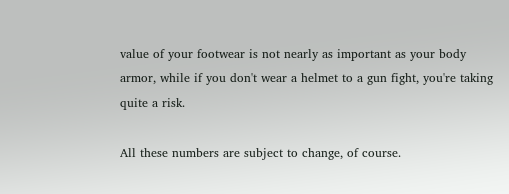value of your footwear is not nearly as important as your body armor, while if you don't wear a helmet to a gun fight, you're taking quite a risk.

All these numbers are subject to change, of course.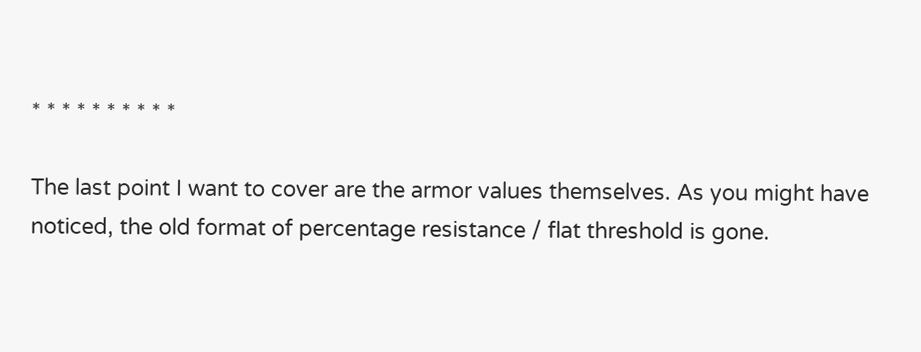* * * * * * * * * *

The last point I want to cover are the armor values themselves. As you might have noticed, the old format of percentage resistance / flat threshold is gone.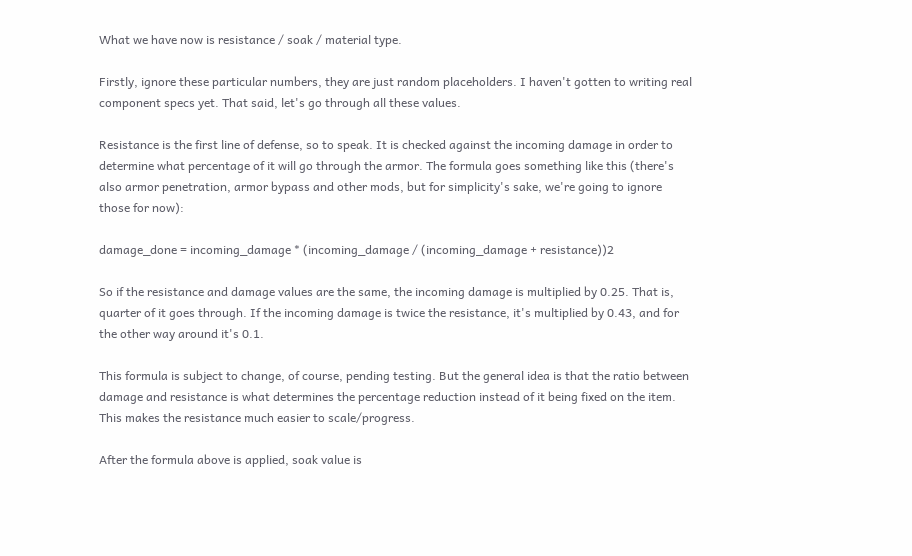What we have now is resistance / soak / material type.

Firstly, ignore these particular numbers, they are just random placeholders. I haven't gotten to writing real component specs yet. That said, let's go through all these values.

Resistance is the first line of defense, so to speak. It is checked against the incoming damage in order to determine what percentage of it will go through the armor. The formula goes something like this (there's also armor penetration, armor bypass and other mods, but for simplicity's sake, we're going to ignore those for now):

damage_done = incoming_damage * (incoming_damage / (incoming_damage + resistance))2

So if the resistance and damage values are the same, the incoming damage is multiplied by 0.25. That is, quarter of it goes through. If the incoming damage is twice the resistance, it's multiplied by 0.43, and for the other way around it's 0.1.

This formula is subject to change, of course, pending testing. But the general idea is that the ratio between damage and resistance is what determines the percentage reduction instead of it being fixed on the item. This makes the resistance much easier to scale/progress.

After the formula above is applied, soak value is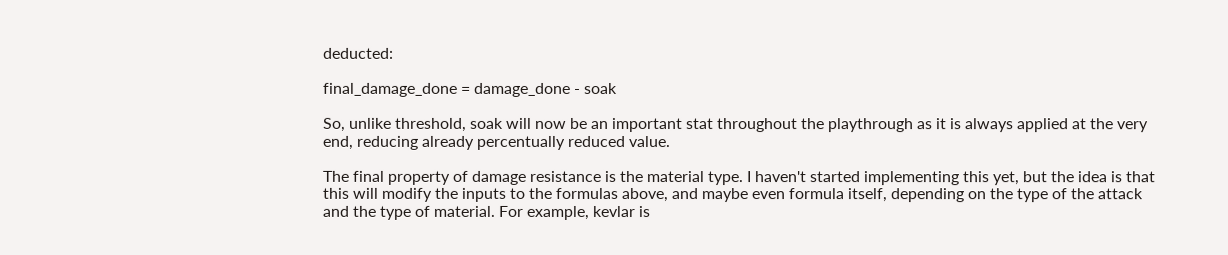deducted:

final_damage_done = damage_done - soak

So, unlike threshold, soak will now be an important stat throughout the playthrough as it is always applied at the very end, reducing already percentually reduced value.

The final property of damage resistance is the material type. I haven't started implementing this yet, but the idea is that this will modify the inputs to the formulas above, and maybe even formula itself, depending on the type of the attack and the type of material. For example, kevlar is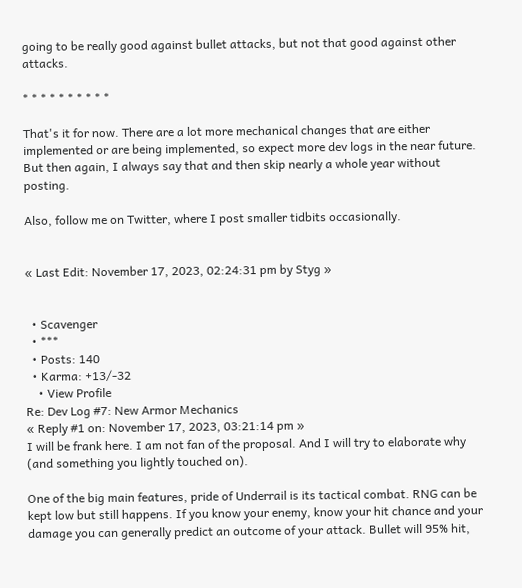going to be really good against bullet attacks, but not that good against other attacks.

* * * * * * * * * *

That's it for now. There are a lot more mechanical changes that are either implemented or are being implemented, so expect more dev logs in the near future. But then again, I always say that and then skip nearly a whole year without posting.

Also, follow me on Twitter, where I post smaller tidbits occasionally.


« Last Edit: November 17, 2023, 02:24:31 pm by Styg »


  • Scavenger
  • ***
  • Posts: 140
  • Karma: +13/-32
    • View Profile
Re: Dev Log #7: New Armor Mechanics
« Reply #1 on: November 17, 2023, 03:21:14 pm »
I will be frank here. I am not fan of the proposal. And I will try to elaborate why (and something you lightly touched on).

One of the big main features, pride of Underrail is its tactical combat. RNG can be kept low but still happens. If you know your enemy, know your hit chance and your damage you can generally predict an outcome of your attack. Bullet will 95% hit,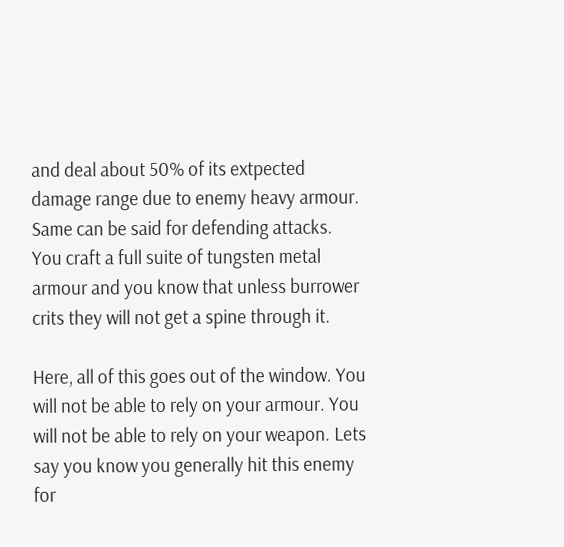and deal about 50% of its extpected damage range due to enemy heavy armour. Same can be said for defending attacks. You craft a full suite of tungsten metal armour and you know that unless burrower crits they will not get a spine through it.

Here, all of this goes out of the window. You will not be able to rely on your armour. You will not be able to rely on your weapon. Lets say you know you generally hit this enemy for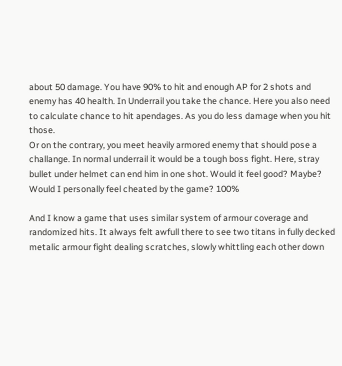about 50 damage. You have 90% to hit and enough AP for 2 shots and enemy has 40 health. In Underrail you take the chance. Here you also need to calculate chance to hit apendages. As you do less damage when you hit those.
Or on the contrary, you meet heavily armored enemy that should pose a challange. In normal underrail it would be a tough boss fight. Here, stray bullet under helmet can end him in one shot. Would it feel good? Maybe? Would I personally feel cheated by the game? 100%

And I know a game that uses similar system of armour coverage and randomized hits. It always felt awfull there to see two titans in fully decked metalic armour fight dealing scratches, slowly whittling each other down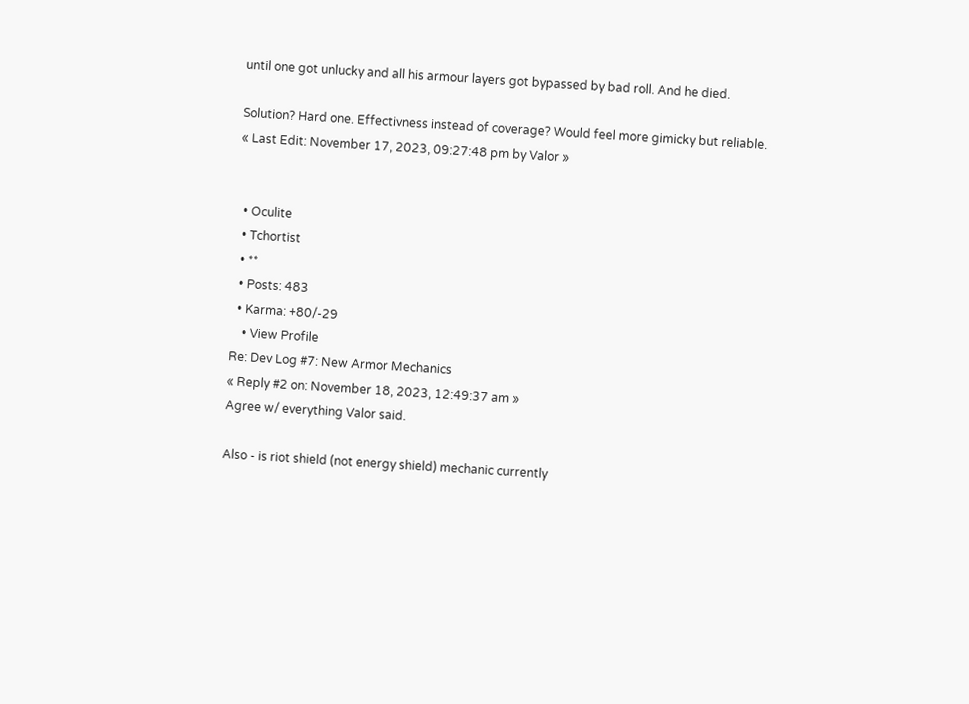until one got unlucky and all his armour layers got bypassed by bad roll. And he died.

Solution? Hard one. Effectivness instead of coverage? Would feel more gimicky but reliable.
« Last Edit: November 17, 2023, 09:27:48 pm by Valor »


  • Oculite
  • Tchortist
  • **
  • Posts: 483
  • Karma: +80/-29
    • View Profile
Re: Dev Log #7: New Armor Mechanics
« Reply #2 on: November 18, 2023, 12:49:37 am »
Agree w/ everything Valor said.

Also - is riot shield (not energy shield) mechanic currently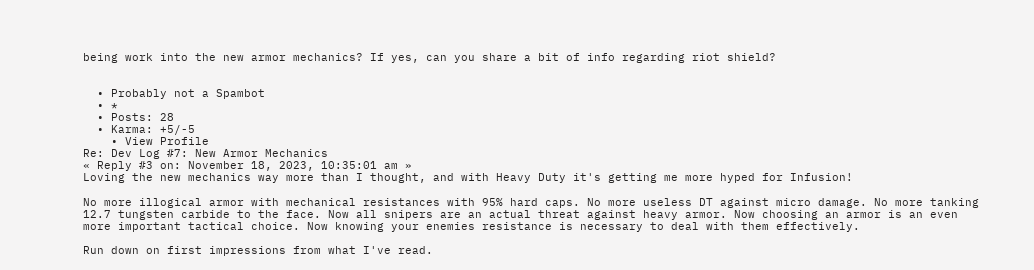being work into the new armor mechanics? If yes, can you share a bit of info regarding riot shield?


  • Probably not a Spambot
  • *
  • Posts: 28
  • Karma: +5/-5
    • View Profile
Re: Dev Log #7: New Armor Mechanics
« Reply #3 on: November 18, 2023, 10:35:01 am »
Loving the new mechanics way more than I thought, and with Heavy Duty it's getting me more hyped for Infusion!

No more illogical armor with mechanical resistances with 95% hard caps. No more useless DT against micro damage. No more tanking 12.7 tungsten carbide to the face. Now all snipers are an actual threat against heavy armor. Now choosing an armor is an even more important tactical choice. Now knowing your enemies resistance is necessary to deal with them effectively.

Run down on first impressions from what I've read.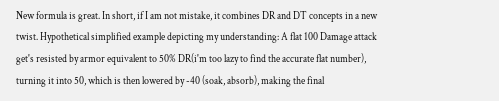New formula is great. In short, if I am not mistake, it combines DR and DT concepts in a new twist. Hypothetical simplified example depicting my understanding: A flat 100 Damage attack get's resisted by armor equivalent to 50% DR(i'm too lazy to find the accurate flat number), turning it into 50, which is then lowered by -40 (soak, absorb), making the final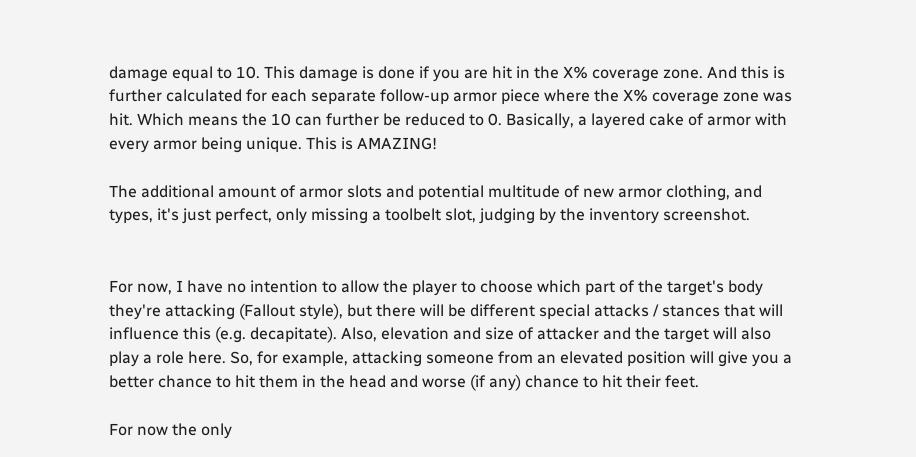damage equal to 10. This damage is done if you are hit in the X% coverage zone. And this is further calculated for each separate follow-up armor piece where the X% coverage zone was hit. Which means the 10 can further be reduced to 0. Basically, a layered cake of armor with every armor being unique. This is AMAZING!

The additional amount of armor slots and potential multitude of new armor clothing, and types, it's just perfect, only missing a toolbelt slot, judging by the inventory screenshot.


For now, I have no intention to allow the player to choose which part of the target's body they're attacking (Fallout style), but there will be different special attacks / stances that will influence this (e.g. decapitate). Also, elevation and size of attacker and the target will also play a role here. So, for example, attacking someone from an elevated position will give you a better chance to hit them in the head and worse (if any) chance to hit their feet.

For now the only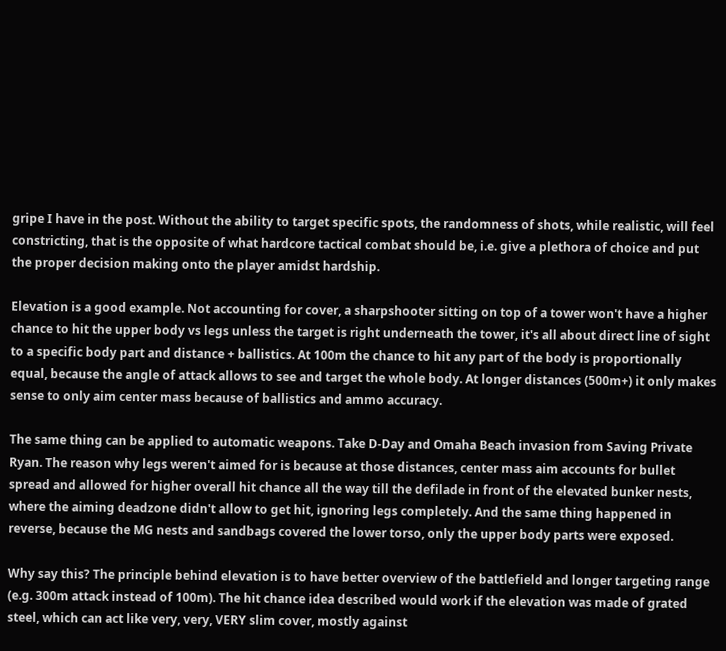gripe I have in the post. Without the ability to target specific spots, the randomness of shots, while realistic, will feel constricting, that is the opposite of what hardcore tactical combat should be, i.e. give a plethora of choice and put the proper decision making onto the player amidst hardship.

Elevation is a good example. Not accounting for cover, a sharpshooter sitting on top of a tower won't have a higher chance to hit the upper body vs legs unless the target is right underneath the tower, it's all about direct line of sight to a specific body part and distance + ballistics. At 100m the chance to hit any part of the body is proportionally equal, because the angle of attack allows to see and target the whole body. At longer distances (500m+) it only makes sense to only aim center mass because of ballistics and ammo accuracy.

The same thing can be applied to automatic weapons. Take D-Day and Omaha Beach invasion from Saving Private Ryan. The reason why legs weren't aimed for is because at those distances, center mass aim accounts for bullet spread and allowed for higher overall hit chance all the way till the defilade in front of the elevated bunker nests, where the aiming deadzone didn't allow to get hit, ignoring legs completely. And the same thing happened in reverse, because the MG nests and sandbags covered the lower torso, only the upper body parts were exposed.

Why say this? The principle behind elevation is to have better overview of the battlefield and longer targeting range (e.g. 300m attack instead of 100m). The hit chance idea described would work if the elevation was made of grated steel, which can act like very, very, VERY slim cover, mostly against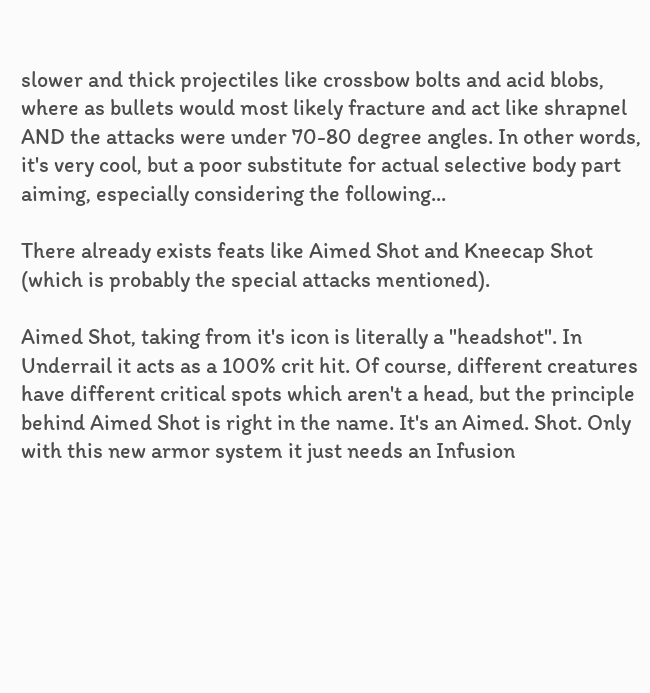slower and thick projectiles like crossbow bolts and acid blobs, where as bullets would most likely fracture and act like shrapnel AND the attacks were under 70-80 degree angles. In other words, it's very cool, but a poor substitute for actual selective body part aiming, especially considering the following...

There already exists feats like Aimed Shot and Kneecap Shot (which is probably the special attacks mentioned).

Aimed Shot, taking from it's icon is literally a "headshot". In Underrail it acts as a 100% crit hit. Of course, different creatures have different critical spots which aren't a head, but the principle behind Aimed Shot is right in the name. It's an Aimed. Shot. Only with this new armor system it just needs an Infusion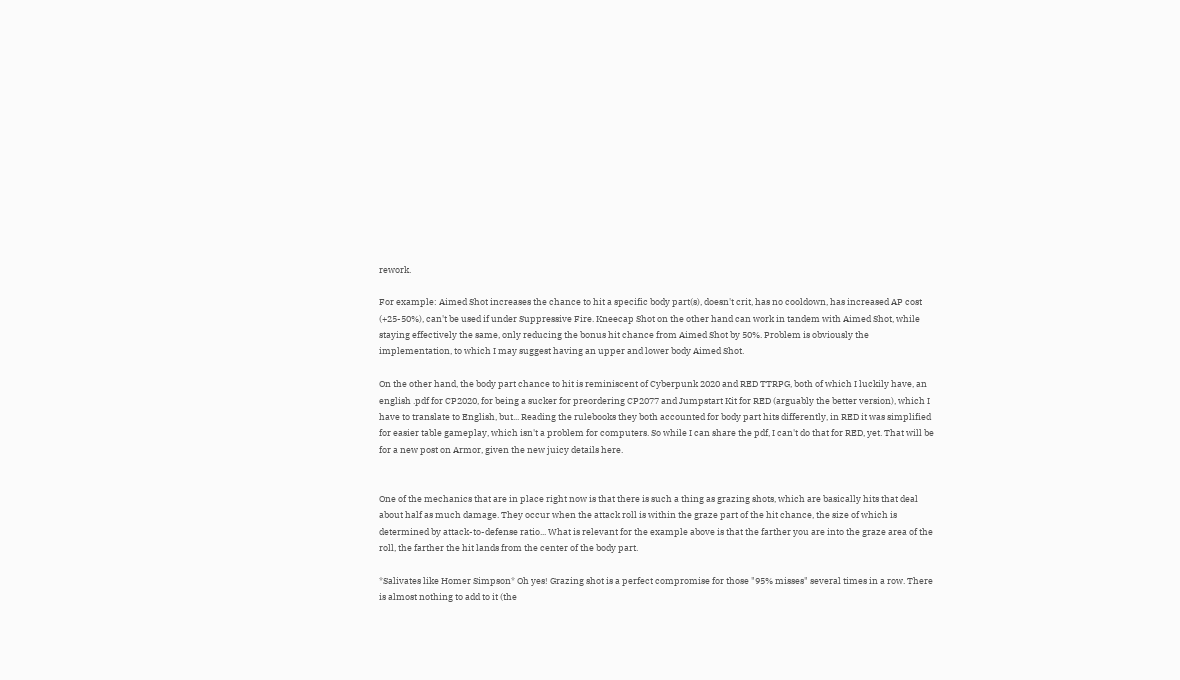rework.

For example: Aimed Shot increases the chance to hit a specific body part(s), doesn't crit, has no cooldown, has increased AP cost (+25-50%), can't be used if under Suppressive Fire. Kneecap Shot on the other hand can work in tandem with Aimed Shot, while staying effectively the same, only reducing the bonus hit chance from Aimed Shot by 50%. Problem is obviously the implementation, to which I may suggest having an upper and lower body Aimed Shot.

On the other hand, the body part chance to hit is reminiscent of Cyberpunk 2020 and RED TTRPG, both of which I luckily have, an english .pdf for CP2020, for being a sucker for preordering CP2077 and Jumpstart Kit for RED (arguably the better version), which I have to translate to English, but... Reading the rulebooks they both accounted for body part hits differently, in RED it was simplified for easier table gameplay, which isn't a problem for computers. So while I can share the pdf, I can't do that for RED, yet. That will be for a new post on Armor, given the new juicy details here.


One of the mechanics that are in place right now is that there is such a thing as grazing shots, which are basically hits that deal about half as much damage. They occur when the attack roll is within the graze part of the hit chance, the size of which is determined by attack-to-defense ratio... What is relevant for the example above is that the farther you are into the graze area of the roll, the farther the hit lands from the center of the body part.

*Salivates like Homer Simpson* Oh yes! Grazing shot is a perfect compromise for those "95% misses" several times in a row. There is almost nothing to add to it (the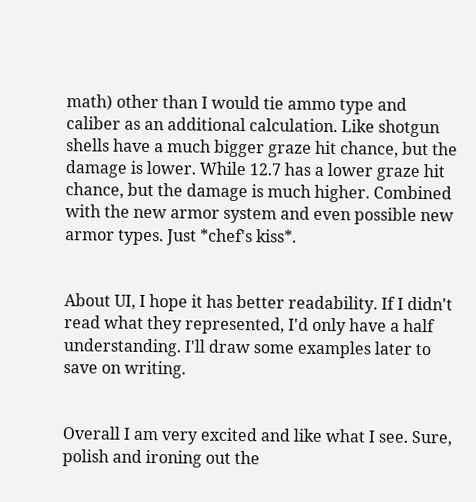math) other than I would tie ammo type and caliber as an additional calculation. Like shotgun shells have a much bigger graze hit chance, but the damage is lower. While 12.7 has a lower graze hit chance, but the damage is much higher. Combined with the new armor system and even possible new armor types. Just *chef's kiss*.


About UI, I hope it has better readability. If I didn't read what they represented, I'd only have a half understanding. I'll draw some examples later to save on writing.


Overall I am very excited and like what I see. Sure, polish and ironing out the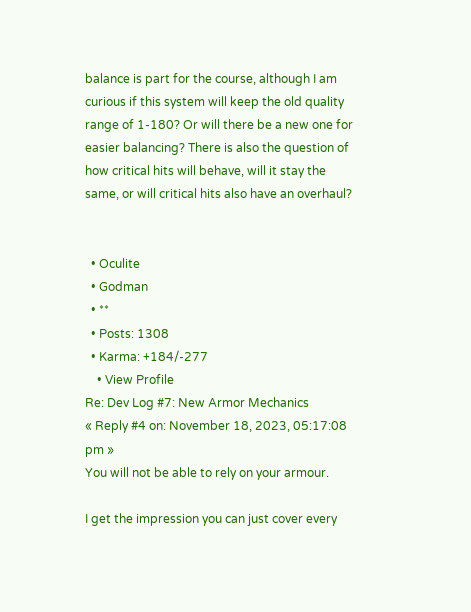balance is part for the course, although I am curious if this system will keep the old quality range of 1-180? Or will there be a new one for easier balancing? There is also the question of how critical hits will behave, will it stay the same, or will critical hits also have an overhaul?


  • Oculite
  • Godman
  • **
  • Posts: 1308
  • Karma: +184/-277
    • View Profile
Re: Dev Log #7: New Armor Mechanics
« Reply #4 on: November 18, 2023, 05:17:08 pm »
You will not be able to rely on your armour.

I get the impression you can just cover every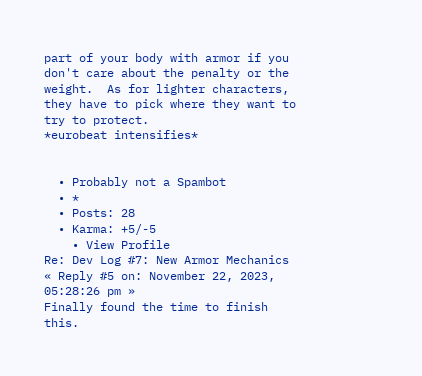part of your body with armor if you don't care about the penalty or the weight.  As for lighter characters, they have to pick where they want to try to protect.
*eurobeat intensifies*


  • Probably not a Spambot
  • *
  • Posts: 28
  • Karma: +5/-5
    • View Profile
Re: Dev Log #7: New Armor Mechanics
« Reply #5 on: November 22, 2023, 05:28:26 pm »
Finally found the time to finish this.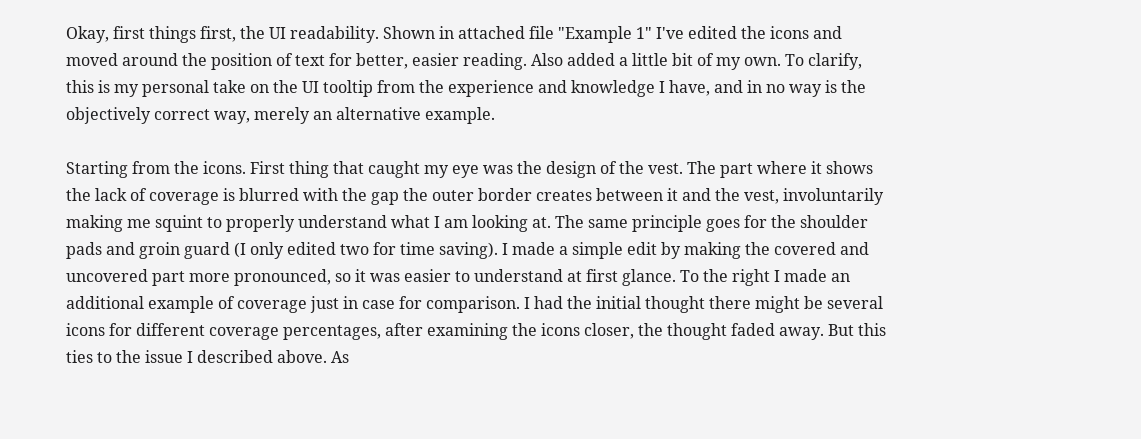Okay, first things first, the UI readability. Shown in attached file "Example 1" I've edited the icons and moved around the position of text for better, easier reading. Also added a little bit of my own. To clarify, this is my personal take on the UI tooltip from the experience and knowledge I have, and in no way is the objectively correct way, merely an alternative example.

Starting from the icons. First thing that caught my eye was the design of the vest. The part where it shows the lack of coverage is blurred with the gap the outer border creates between it and the vest, involuntarily making me squint to properly understand what I am looking at. The same principle goes for the shoulder pads and groin guard (I only edited two for time saving). I made a simple edit by making the covered and uncovered part more pronounced, so it was easier to understand at first glance. To the right I made an additional example of coverage just in case for comparison. I had the initial thought there might be several icons for different coverage percentages, after examining the icons closer, the thought faded away. But this ties to the issue I described above. As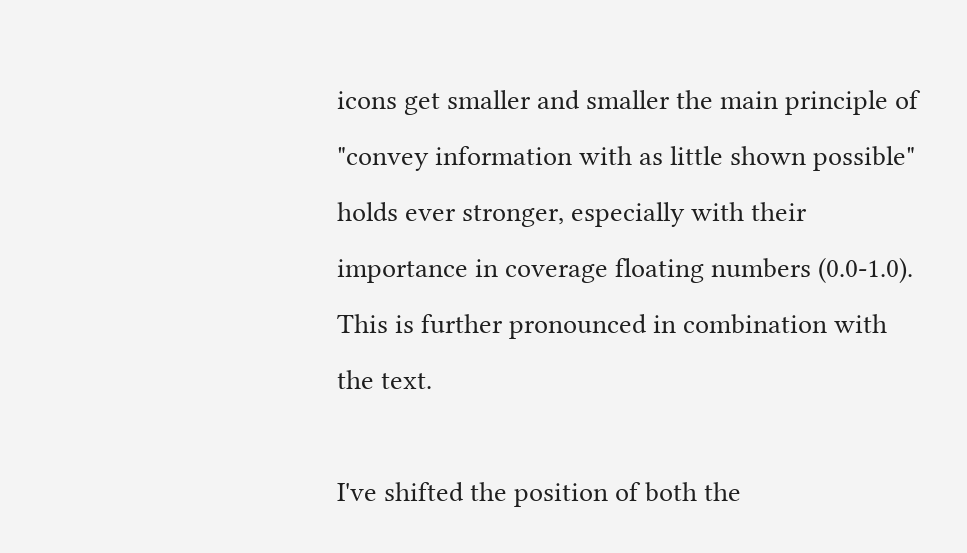icons get smaller and smaller the main principle of "convey information with as little shown possible" holds ever stronger, especially with their importance in coverage floating numbers (0.0-1.0). This is further pronounced in combination with the text.

I've shifted the position of both the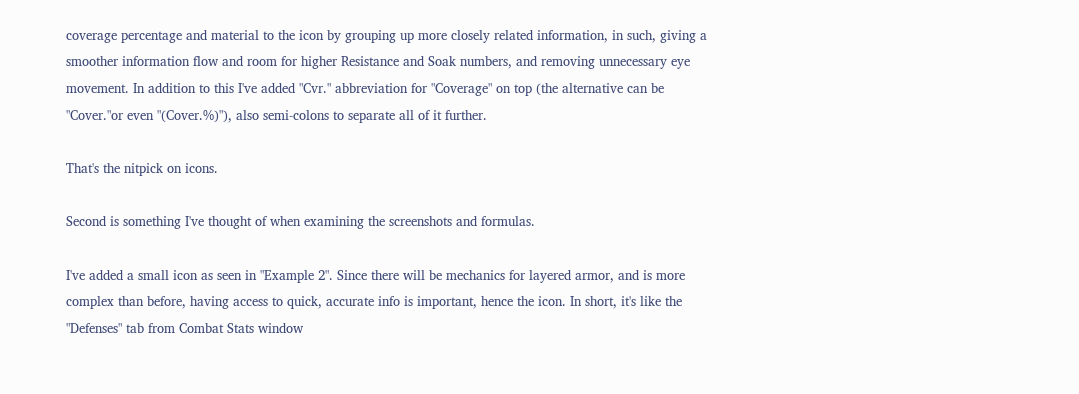coverage percentage and material to the icon by grouping up more closely related information, in such, giving a smoother information flow and room for higher Resistance and Soak numbers, and removing unnecessary eye movement. In addition to this I've added "Cvr." abbreviation for "Coverage" on top (the alternative can be "Cover."or even "(Cover.%)"), also semi-colons to separate all of it further.

That's the nitpick on icons.

Second is something I've thought of when examining the screenshots and formulas.

I've added a small icon as seen in "Example 2". Since there will be mechanics for layered armor, and is more complex than before, having access to quick, accurate info is important, hence the icon. In short, it's like the "Defenses" tab from Combat Stats window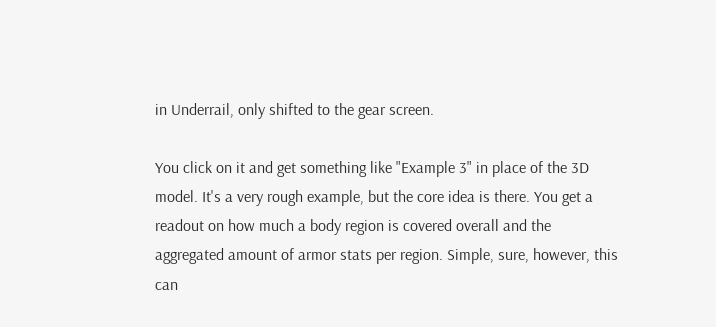in Underrail, only shifted to the gear screen.

You click on it and get something like "Example 3" in place of the 3D model. It's a very rough example, but the core idea is there. You get a readout on how much a body region is covered overall and the aggregated amount of armor stats per region. Simple, sure, however, this can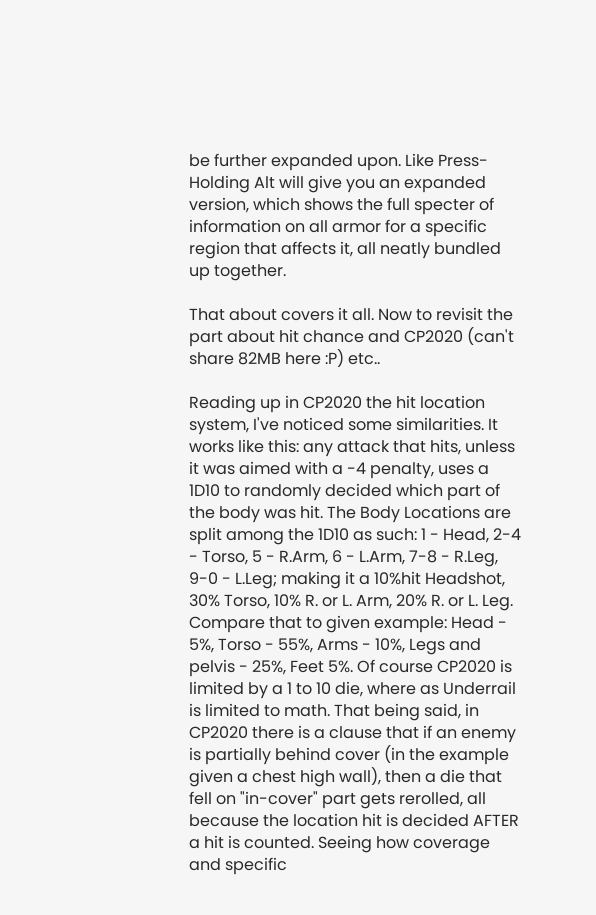be further expanded upon. Like Press-Holding Alt will give you an expanded version, which shows the full specter of information on all armor for a specific region that affects it, all neatly bundled up together.

That about covers it all. Now to revisit the part about hit chance and CP2020 (can't share 82MB here :P) etc..

Reading up in CP2020 the hit location system, I've noticed some similarities. It works like this: any attack that hits, unless it was aimed with a -4 penalty, uses a 1D10 to randomly decided which part of the body was hit. The Body Locations are split among the 1D10 as such: 1 - Head, 2-4 - Torso, 5 - R.Arm, 6 - L.Arm, 7-8 - R.Leg, 9-0 - L.Leg; making it a 10%hit Headshot, 30% Torso, 10% R. or L. Arm, 20% R. or L. Leg. Compare that to given example: Head - 5%, Torso - 55%, Arms - 10%, Legs and pelvis - 25%, Feet 5%. Of course CP2020 is limited by a 1 to 10 die, where as Underrail is limited to math. That being said, in CP2020 there is a clause that if an enemy is partially behind cover (in the example given a chest high wall), then a die that fell on "in-cover" part gets rerolled, all because the location hit is decided AFTER a hit is counted. Seeing how coverage and specific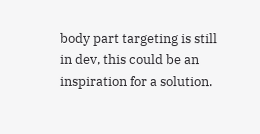body part targeting is still in dev, this could be an inspiration for a solution.